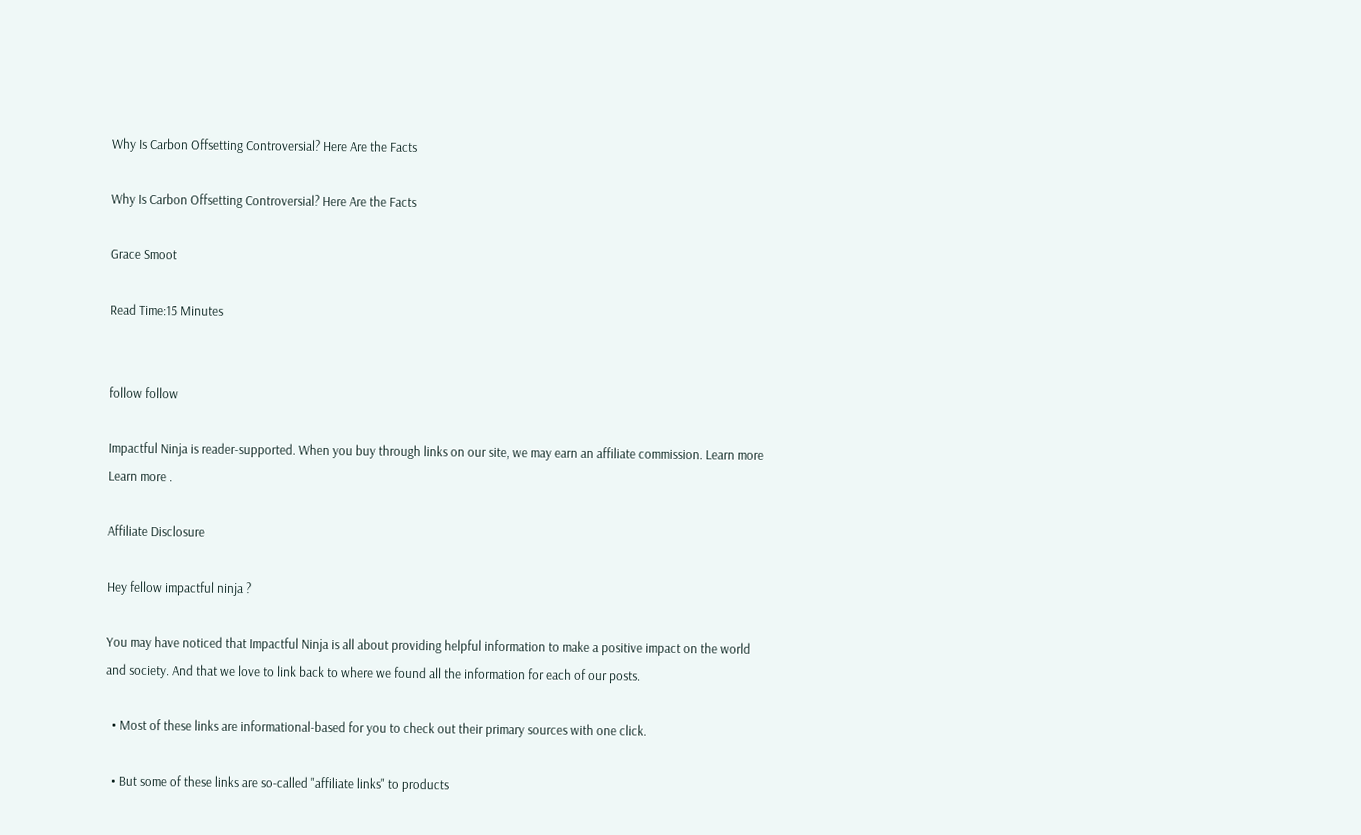Why Is Carbon Offsetting Controversial? Here Are the Facts

Why Is Carbon Offsetting Controversial? Here Are the Facts

Grace Smoot

Read Time:15 Minutes


follow follow

Impactful Ninja is reader-supported. When you buy through links on our site, we may earn an affiliate commission. Learn more Learn more .

Affiliate Disclosure

Hey fellow impactful ninja ?

You may have noticed that Impactful Ninja is all about providing helpful information to make a positive impact on the world and society. And that we love to link back to where we found all the information for each of our posts.

  • Most of these links are informational-based for you to check out their primary sources with one click.

  • But some of these links are so-called "affiliate links" to products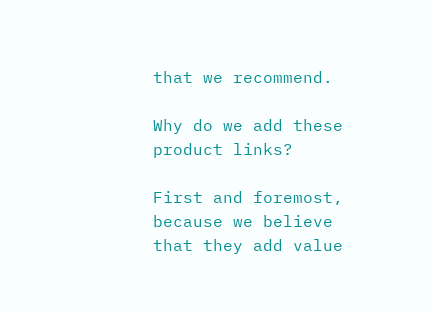that we recommend.

Why do we add these product links?

First and foremost, because we believe that they add value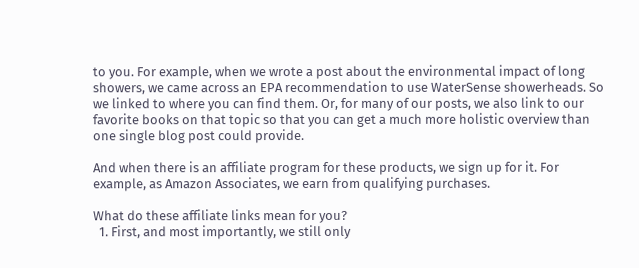to you. For example, when we wrote a post about the environmental impact of long showers, we came across an EPA recommendation to use WaterSense showerheads. So we linked to where you can find them. Or, for many of our posts, we also link to our favorite books on that topic so that you can get a much more holistic overview than one single blog post could provide.

And when there is an affiliate program for these products, we sign up for it. For example, as Amazon Associates, we earn from qualifying purchases.

What do these affiliate links mean for you?
  1. First, and most importantly, we still only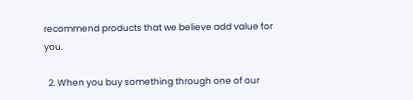recommend products that we believe add value for you.

  2. When you buy something through one of our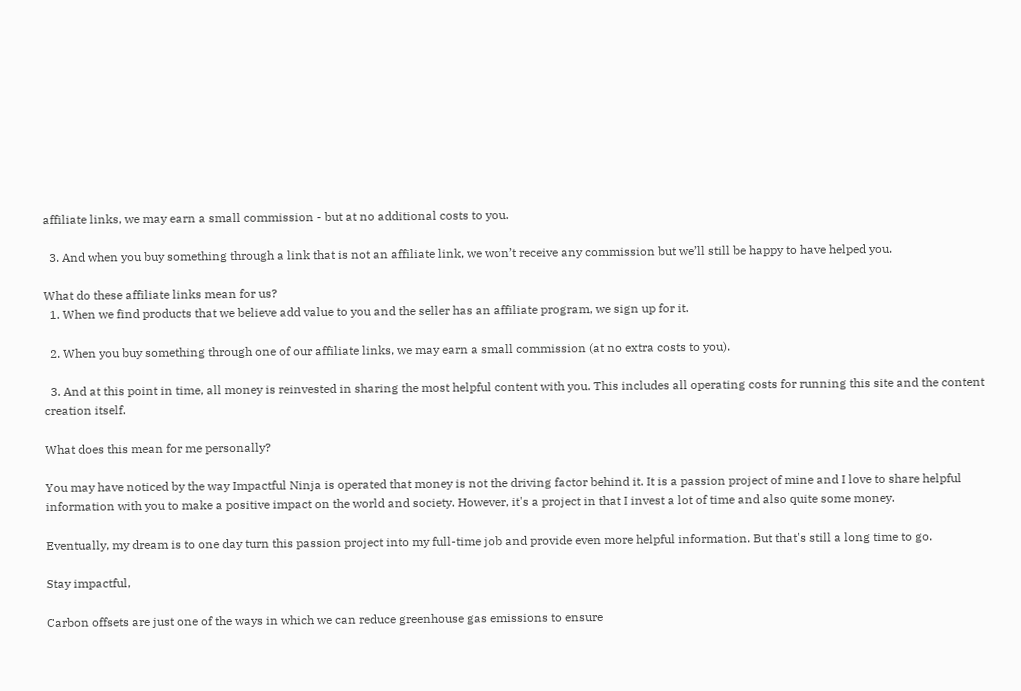affiliate links, we may earn a small commission - but at no additional costs to you.

  3. And when you buy something through a link that is not an affiliate link, we won’t receive any commission but we’ll still be happy to have helped you.

What do these affiliate links mean for us?
  1. When we find products that we believe add value to you and the seller has an affiliate program, we sign up for it.

  2. When you buy something through one of our affiliate links, we may earn a small commission (at no extra costs to you).

  3. And at this point in time, all money is reinvested in sharing the most helpful content with you. This includes all operating costs for running this site and the content creation itself.

What does this mean for me personally?

You may have noticed by the way Impactful Ninja is operated that money is not the driving factor behind it. It is a passion project of mine and I love to share helpful information with you to make a positive impact on the world and society. However, it's a project in that I invest a lot of time and also quite some money.

Eventually, my dream is to one day turn this passion project into my full-time job and provide even more helpful information. But that's still a long time to go.

Stay impactful,

Carbon offsets are just one of the ways in which we can reduce greenhouse gas emissions to ensure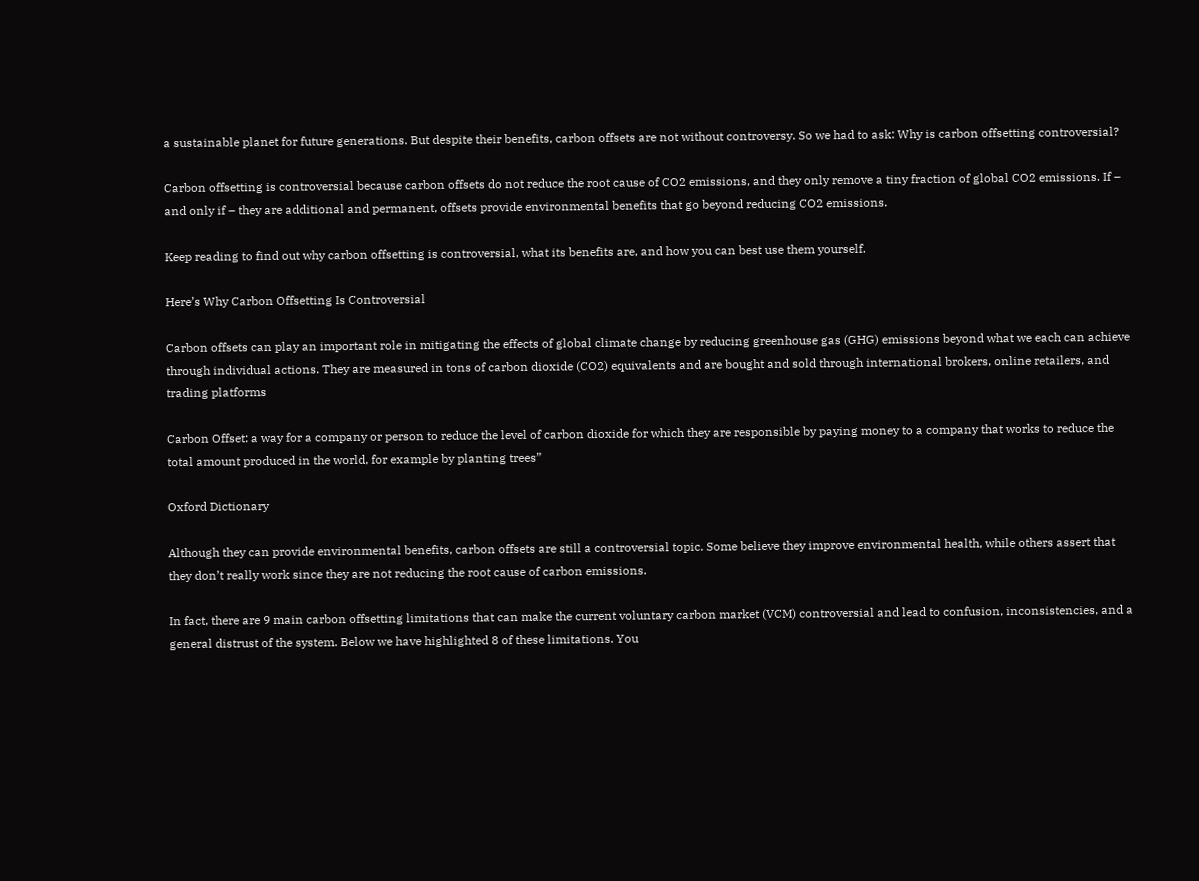a sustainable planet for future generations. But despite their benefits, carbon offsets are not without controversy. So we had to ask: Why is carbon offsetting controversial?

Carbon offsetting is controversial because carbon offsets do not reduce the root cause of CO2 emissions, and they only remove a tiny fraction of global CO2 emissions. If – and only if – they are additional and permanent, offsets provide environmental benefits that go beyond reducing CO2 emissions.

Keep reading to find out why carbon offsetting is controversial, what its benefits are, and how you can best use them yourself.

Here’s Why Carbon Offsetting Is Controversial

Carbon offsets can play an important role in mitigating the effects of global climate change by reducing greenhouse gas (GHG) emissions beyond what we each can achieve through individual actions. They are measured in tons of carbon dioxide (CO2) equivalents and are bought and sold through international brokers, online retailers, and trading platforms

Carbon Offset: a way for a company or person to reduce the level of carbon dioxide for which they are responsible by paying money to a company that works to reduce the total amount produced in the world, for example by planting trees”

Oxford Dictionary

Although they can provide environmental benefits, carbon offsets are still a controversial topic. Some believe they improve environmental health, while others assert that they don’t really work since they are not reducing the root cause of carbon emissions.

In fact, there are 9 main carbon offsetting limitations that can make the current voluntary carbon market (VCM) controversial and lead to confusion, inconsistencies, and a general distrust of the system. Below we have highlighted 8 of these limitations. You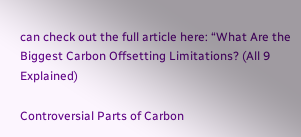can check out the full article here: “What Are the Biggest Carbon Offsetting Limitations? (All 9 Explained)

Controversial Parts of Carbon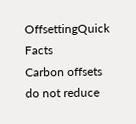OffsettingQuick Facts
Carbon offsets do not reduce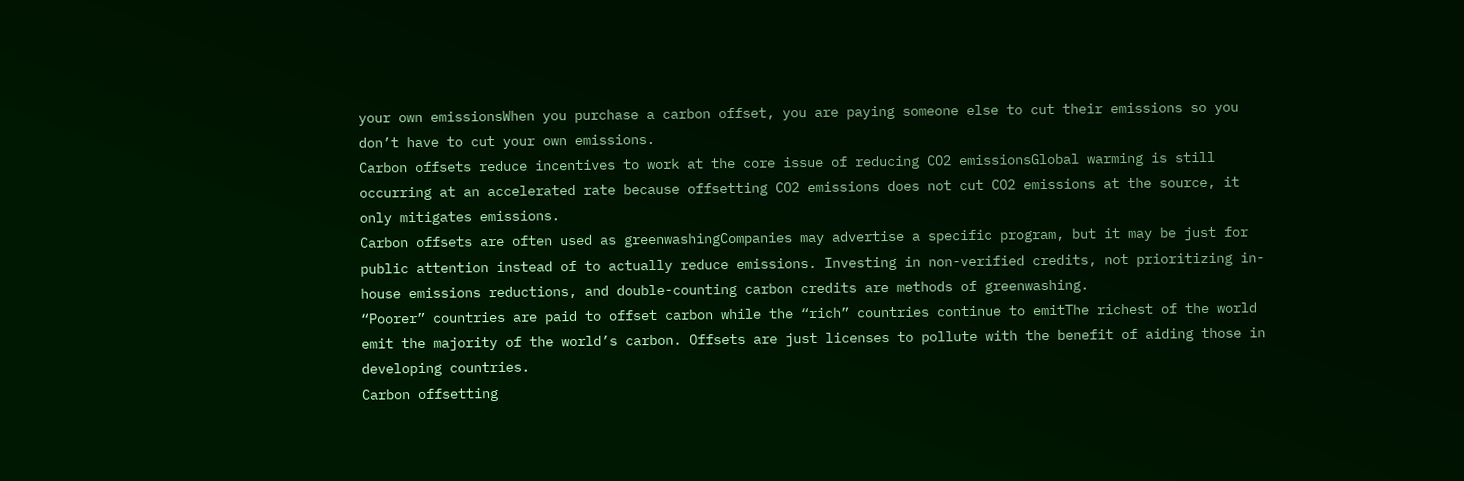your own emissionsWhen you purchase a carbon offset, you are paying someone else to cut their emissions so you don’t have to cut your own emissions.
Carbon offsets reduce incentives to work at the core issue of reducing CO2 emissionsGlobal warming is still occurring at an accelerated rate because offsetting CO2 emissions does not cut CO2 emissions at the source, it only mitigates emissions.
Carbon offsets are often used as greenwashingCompanies may advertise a specific program, but it may be just for public attention instead of to actually reduce emissions. Investing in non-verified credits, not prioritizing in-house emissions reductions, and double-counting carbon credits are methods of greenwashing.
“Poorer” countries are paid to offset carbon while the “rich” countries continue to emitThe richest of the world emit the majority of the world’s carbon. Offsets are just licenses to pollute with the benefit of aiding those in developing countries.
Carbon offsetting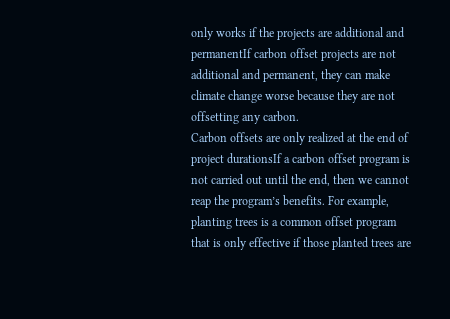only works if the projects are additional and permanentIf carbon offset projects are not additional and permanent, they can make climate change worse because they are not offsetting any carbon.
Carbon offsets are only realized at the end of project durationsIf a carbon offset program is not carried out until the end, then we cannot reap the program’s benefits. For example, planting trees is a common offset program that is only effective if those planted trees are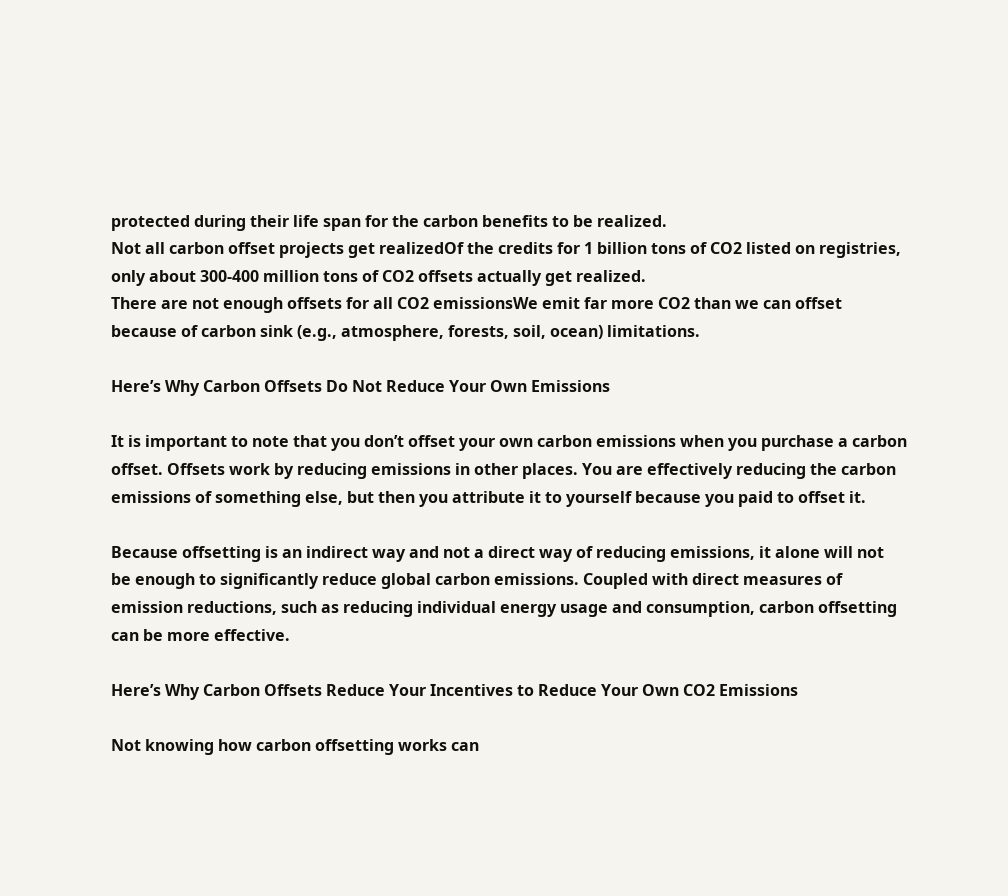protected during their life span for the carbon benefits to be realized.
Not all carbon offset projects get realizedOf the credits for 1 billion tons of CO2 listed on registries, only about 300-400 million tons of CO2 offsets actually get realized.
There are not enough offsets for all CO2 emissionsWe emit far more CO2 than we can offset because of carbon sink (e.g., atmosphere, forests, soil, ocean) limitations.

Here’s Why Carbon Offsets Do Not Reduce Your Own Emissions

It is important to note that you don’t offset your own carbon emissions when you purchase a carbon offset. Offsets work by reducing emissions in other places. You are effectively reducing the carbon emissions of something else, but then you attribute it to yourself because you paid to offset it.

Because offsetting is an indirect way and not a direct way of reducing emissions, it alone will not be enough to significantly reduce global carbon emissions. Coupled with direct measures of emission reductions, such as reducing individual energy usage and consumption, carbon offsetting can be more effective.

Here’s Why Carbon Offsets Reduce Your Incentives to Reduce Your Own CO2 Emissions

Not knowing how carbon offsetting works can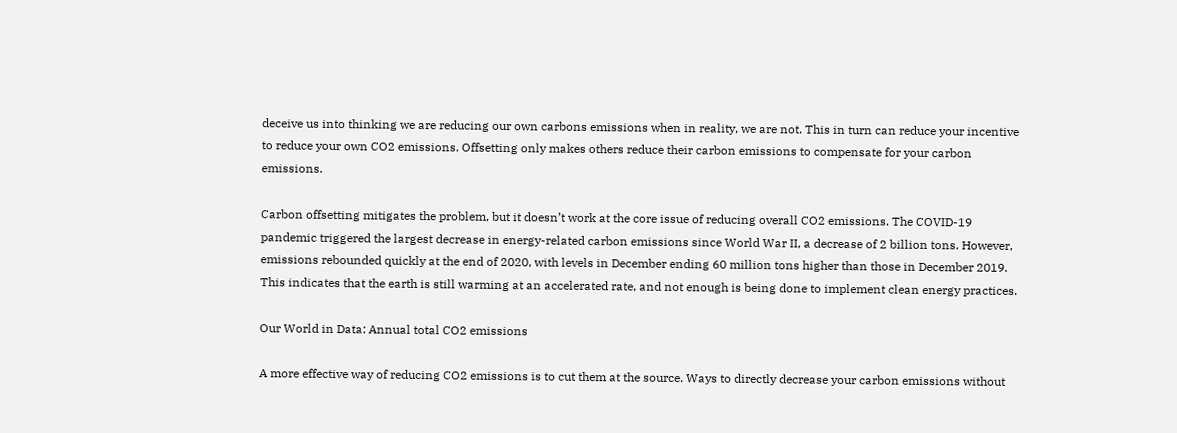deceive us into thinking we are reducing our own carbons emissions when in reality, we are not. This in turn can reduce your incentive to reduce your own CO2 emissions. Offsetting only makes others reduce their carbon emissions to compensate for your carbon emissions.

Carbon offsetting mitigates the problem, but it doesn’t work at the core issue of reducing overall CO2 emissions. The COVID-19 pandemic triggered the largest decrease in energy-related carbon emissions since World War II, a decrease of 2 billion tons. However, emissions rebounded quickly at the end of 2020, with levels in December ending 60 million tons higher than those in December 2019. This indicates that the earth is still warming at an accelerated rate, and not enough is being done to implement clean energy practices.

Our World in Data: Annual total CO2 emissions

A more effective way of reducing CO2 emissions is to cut them at the source. Ways to directly decrease your carbon emissions without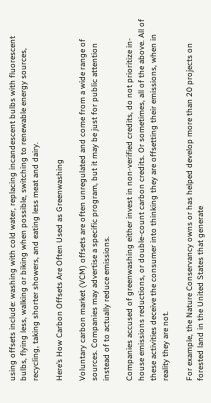using offsets include: washing with cold water, replacing incandescent bulbs with fluorescent bulbs, flying less, walking or biking when possible, switching to renewable energy sources, recycling, taking shorter showers, and eating less meat and dairy.

Here’s How Carbon Offsets Are Often Used as Greenwashing

Voluntary carbon market (VCM) offsets are often unregulated and come from a wide range of sources. Companies may advertise a specific program, but it may be just for public attention instead of to actually reduce emissions.

Companies accused of greenwashing either invest in non-verified credits, do not prioritize in-house emissions reductions, or double-count carbon credits. Or sometimes, all of the above. All of these activities deceive the consumer into thinking they are offsetting their emissions, when in reality they are not.

For example, the Nature Conservancy owns or has helped develop more than 20 projects on forested land in the United States that generate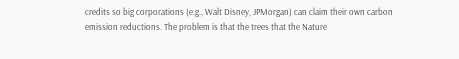credits so big corporations (e.g., Walt Disney, JPMorgan) can claim their own carbon emission reductions. The problem is that the trees that the Nature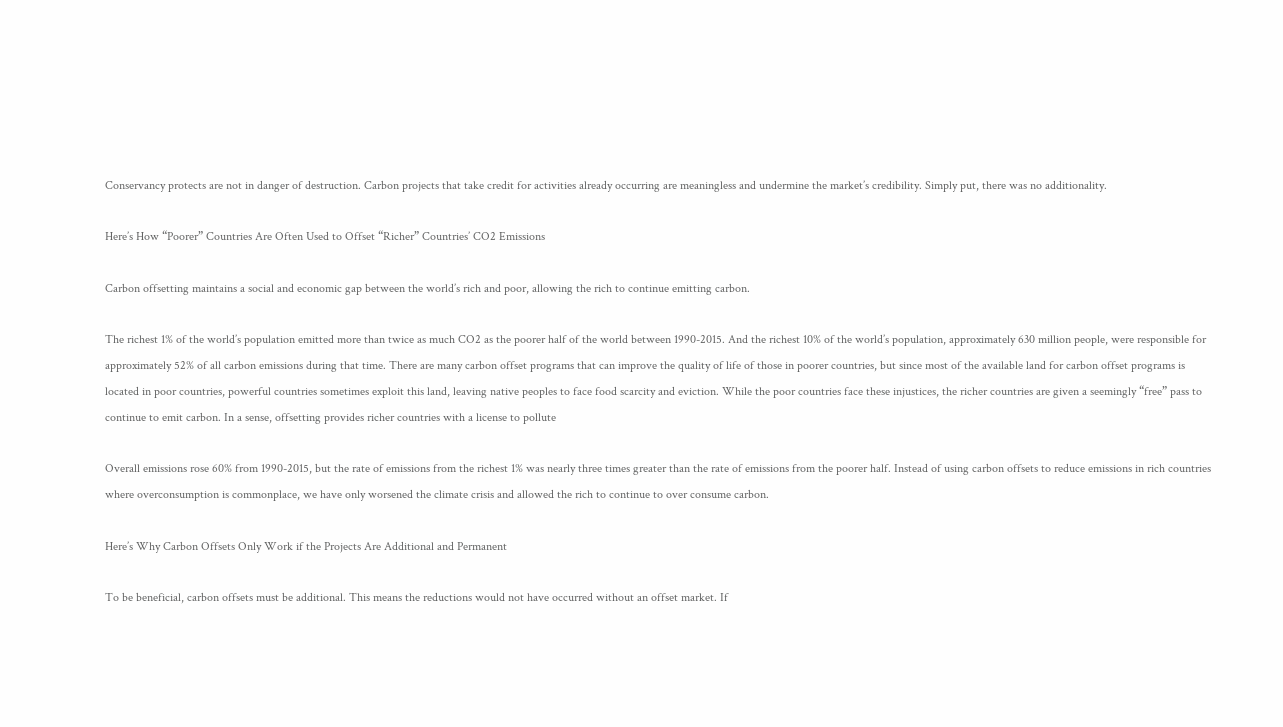Conservancy protects are not in danger of destruction. Carbon projects that take credit for activities already occurring are meaningless and undermine the market’s credibility. Simply put, there was no additionality.

Here’s How “Poorer” Countries Are Often Used to Offset “Richer” Countries’ CO2 Emissions

Carbon offsetting maintains a social and economic gap between the world’s rich and poor, allowing the rich to continue emitting carbon.

The richest 1% of the world’s population emitted more than twice as much CO2 as the poorer half of the world between 1990-2015. And the richest 10% of the world’s population, approximately 630 million people, were responsible for approximately 52% of all carbon emissions during that time. There are many carbon offset programs that can improve the quality of life of those in poorer countries, but since most of the available land for carbon offset programs is located in poor countries, powerful countries sometimes exploit this land, leaving native peoples to face food scarcity and eviction. While the poor countries face these injustices, the richer countries are given a seemingly “free” pass to continue to emit carbon. In a sense, offsetting provides richer countries with a license to pollute

Overall emissions rose 60% from 1990-2015, but the rate of emissions from the richest 1% was nearly three times greater than the rate of emissions from the poorer half. Instead of using carbon offsets to reduce emissions in rich countries where overconsumption is commonplace, we have only worsened the climate crisis and allowed the rich to continue to over consume carbon.

Here’s Why Carbon Offsets Only Work if the Projects Are Additional and Permanent

To be beneficial, carbon offsets must be additional. This means the reductions would not have occurred without an offset market. If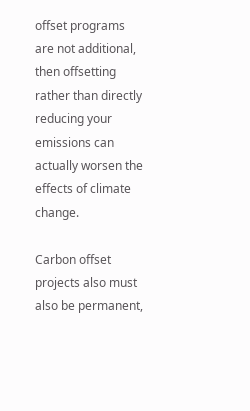offset programs are not additional, then offsetting rather than directly reducing your emissions can actually worsen the effects of climate change.

Carbon offset projects also must also be permanent,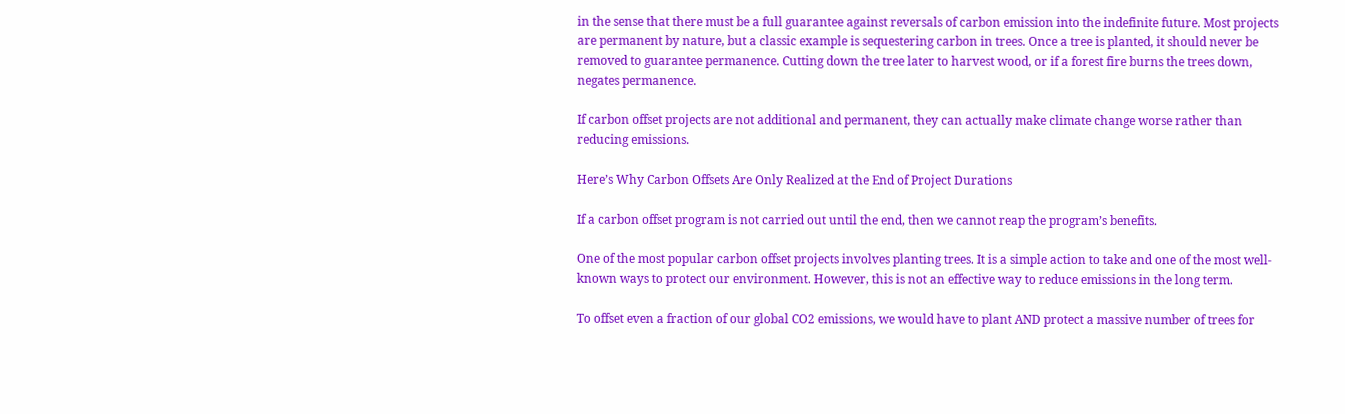in the sense that there must be a full guarantee against reversals of carbon emission into the indefinite future. Most projects are permanent by nature, but a classic example is sequestering carbon in trees. Once a tree is planted, it should never be removed to guarantee permanence. Cutting down the tree later to harvest wood, or if a forest fire burns the trees down, negates permanence.

If carbon offset projects are not additional and permanent, they can actually make climate change worse rather than reducing emissions.

Here’s Why Carbon Offsets Are Only Realized at the End of Project Durations

If a carbon offset program is not carried out until the end, then we cannot reap the program’s benefits.

One of the most popular carbon offset projects involves planting trees. It is a simple action to take and one of the most well-known ways to protect our environment. However, this is not an effective way to reduce emissions in the long term.

To offset even a fraction of our global CO2 emissions, we would have to plant AND protect a massive number of trees for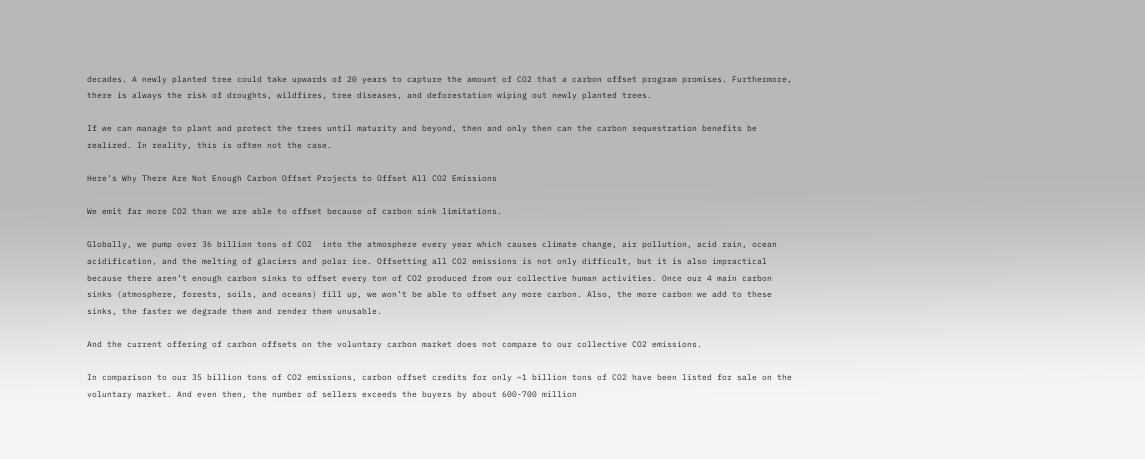decades. A newly planted tree could take upwards of 20 years to capture the amount of CO2 that a carbon offset program promises. Furthermore, there is always the risk of droughts, wildfires, tree diseases, and deforestation wiping out newly planted trees.

If we can manage to plant and protect the trees until maturity and beyond, then and only then can the carbon sequestration benefits be realized. In reality, this is often not the case.

Here’s Why There Are Not Enough Carbon Offset Projects to Offset All CO2 Emissions

We emit far more CO2 than we are able to offset because of carbon sink limitations.

Globally, we pump over 36 billion tons of CO2  into the atmosphere every year which causes climate change, air pollution, acid rain, ocean acidification, and the melting of glaciers and polar ice. Offsetting all CO2 emissions is not only difficult, but it is also impractical because there aren’t enough carbon sinks to offset every ton of CO2 produced from our collective human activities. Once our 4 main carbon sinks (atmosphere, forests, soils, and oceans) fill up, we won’t be able to offset any more carbon. Also, the more carbon we add to these sinks, the faster we degrade them and render them unusable.

And the current offering of carbon offsets on the voluntary carbon market does not compare to our collective CO2 emissions.

In comparison to our 35 billion tons of CO2 emissions, carbon offset credits for only ~1 billion tons of CO2 have been listed for sale on the voluntary market. And even then, the number of sellers exceeds the buyers by about 600-700 million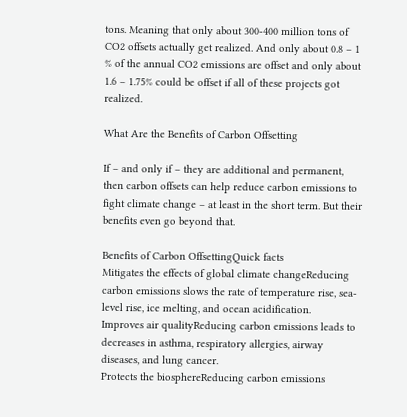tons. Meaning that only about 300-400 million tons of CO2 offsets actually get realized. And only about 0.8 – 1 % of the annual CO2 emissions are offset and only about 1.6 – 1.75% could be offset if all of these projects got realized.

What Are the Benefits of Carbon Offsetting

If – and only if – they are additional and permanent, then carbon offsets can help reduce carbon emissions to fight climate change – at least in the short term. But their benefits even go beyond that.

Benefits of Carbon OffsettingQuick facts
Mitigates the effects of global climate changeReducing carbon emissions slows the rate of temperature rise, sea-level rise, ice melting, and ocean acidification.
Improves air qualityReducing carbon emissions leads to decreases in asthma, respiratory allergies, airway diseases, and lung cancer.
Protects the biosphereReducing carbon emissions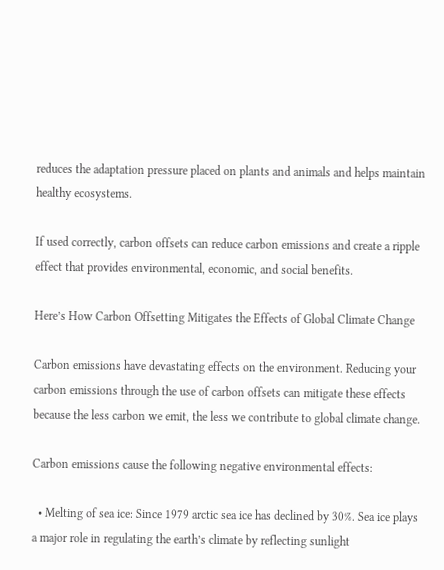reduces the adaptation pressure placed on plants and animals and helps maintain healthy ecosystems.

If used correctly, carbon offsets can reduce carbon emissions and create a ripple effect that provides environmental, economic, and social benefits.

Here’s How Carbon Offsetting Mitigates the Effects of Global Climate Change

Carbon emissions have devastating effects on the environment. Reducing your carbon emissions through the use of carbon offsets can mitigate these effects because the less carbon we emit, the less we contribute to global climate change.

Carbon emissions cause the following negative environmental effects:

  • Melting of sea ice: Since 1979 arctic sea ice has declined by 30%. Sea ice plays a major role in regulating the earth’s climate by reflecting sunlight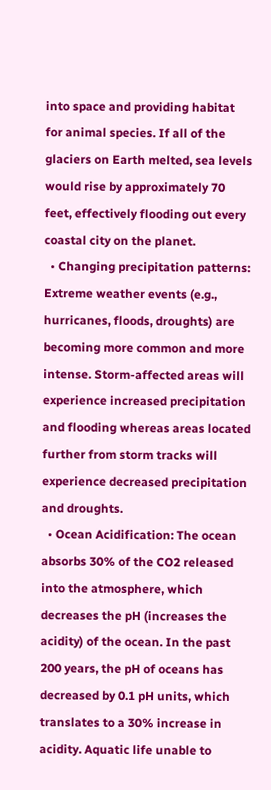into space and providing habitat for animal species. If all of the glaciers on Earth melted, sea levels would rise by approximately 70 feet, effectively flooding out every coastal city on the planet.
  • Changing precipitation patterns: Extreme weather events (e.g., hurricanes, floods, droughts) are becoming more common and more intense. Storm-affected areas will experience increased precipitation and flooding whereas areas located further from storm tracks will experience decreased precipitation and droughts.
  • Ocean Acidification: The ocean absorbs 30% of the CO2 released into the atmosphere, which decreases the pH (increases the acidity) of the ocean. In the past 200 years, the pH of oceans has decreased by 0.1 pH units, which translates to a 30% increase in acidity. Aquatic life unable to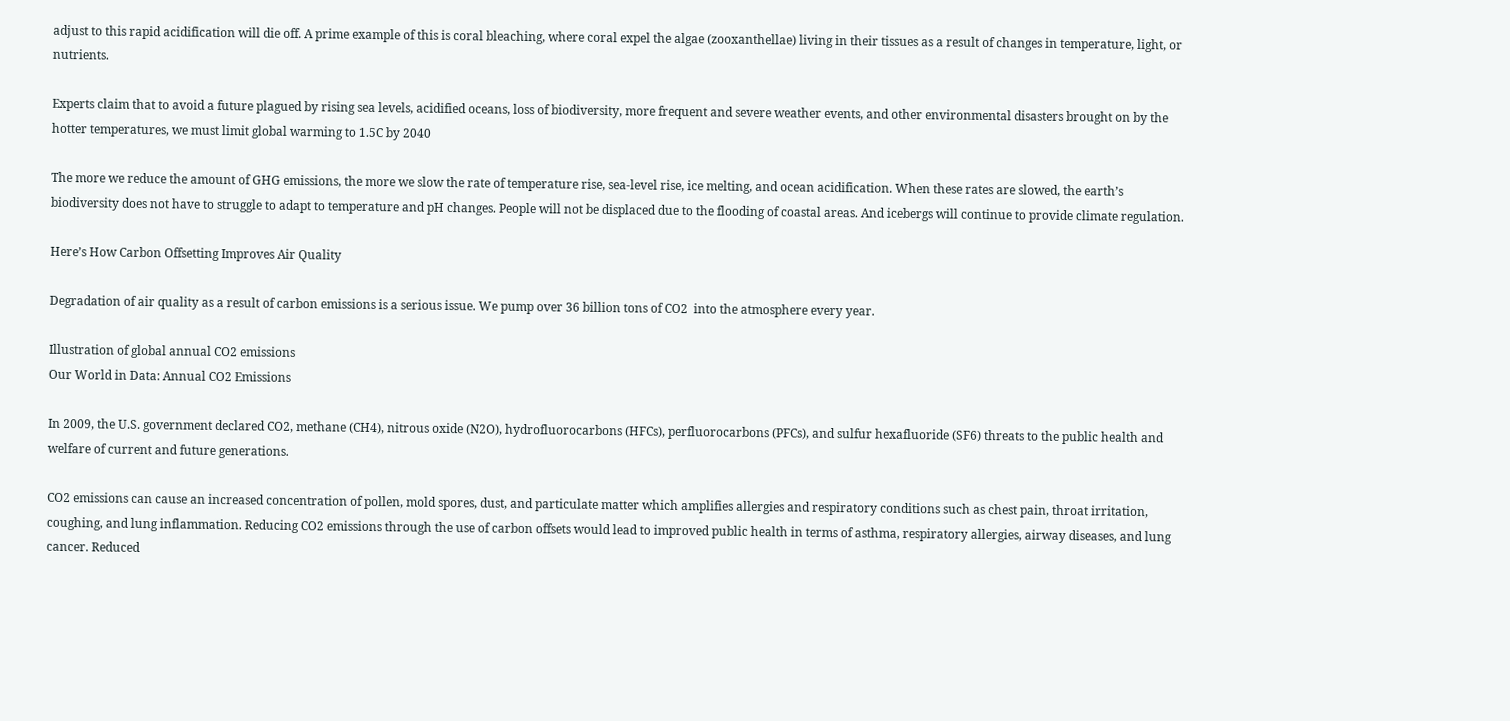adjust to this rapid acidification will die off. A prime example of this is coral bleaching, where coral expel the algae (zooxanthellae) living in their tissues as a result of changes in temperature, light, or nutrients.

Experts claim that to avoid a future plagued by rising sea levels, acidified oceans, loss of biodiversity, more frequent and severe weather events, and other environmental disasters brought on by the hotter temperatures, we must limit global warming to 1.5C by 2040

The more we reduce the amount of GHG emissions, the more we slow the rate of temperature rise, sea-level rise, ice melting, and ocean acidification. When these rates are slowed, the earth’s biodiversity does not have to struggle to adapt to temperature and pH changes. People will not be displaced due to the flooding of coastal areas. And icebergs will continue to provide climate regulation.

Here’s How Carbon Offsetting Improves Air Quality

Degradation of air quality as a result of carbon emissions is a serious issue. We pump over 36 billion tons of CO2  into the atmosphere every year.

Illustration of global annual CO2 emissions
Our World in Data: Annual CO2 Emissions

In 2009, the U.S. government declared CO2, methane (CH4), nitrous oxide (N2O), hydrofluorocarbons (HFCs), perfluorocarbons (PFCs), and sulfur hexafluoride (SF6) threats to the public health and welfare of current and future generations.

CO2 emissions can cause an increased concentration of pollen, mold spores, dust, and particulate matter which amplifies allergies and respiratory conditions such as chest pain, throat irritation, coughing, and lung inflammation. Reducing CO2 emissions through the use of carbon offsets would lead to improved public health in terms of asthma, respiratory allergies, airway diseases, and lung cancer. Reduced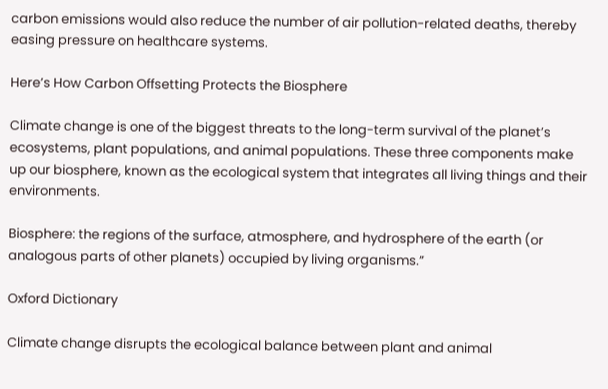carbon emissions would also reduce the number of air pollution-related deaths, thereby easing pressure on healthcare systems.

Here’s How Carbon Offsetting Protects the Biosphere

Climate change is one of the biggest threats to the long-term survival of the planet’s ecosystems, plant populations, and animal populations. These three components make up our biosphere, known as the ecological system that integrates all living things and their environments.

Biosphere: the regions of the surface, atmosphere, and hydrosphere of the earth (or analogous parts of other planets) occupied by living organisms.”

Oxford Dictionary

Climate change disrupts the ecological balance between plant and animal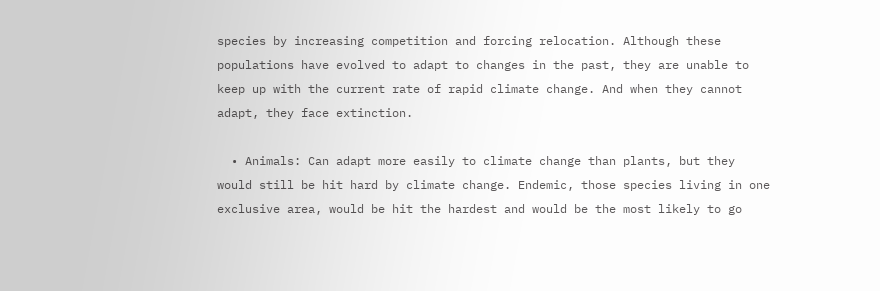species by increasing competition and forcing relocation. Although these populations have evolved to adapt to changes in the past, they are unable to keep up with the current rate of rapid climate change. And when they cannot adapt, they face extinction.

  • Animals: Can adapt more easily to climate change than plants, but they would still be hit hard by climate change. Endemic, those species living in one exclusive area, would be hit the hardest and would be the most likely to go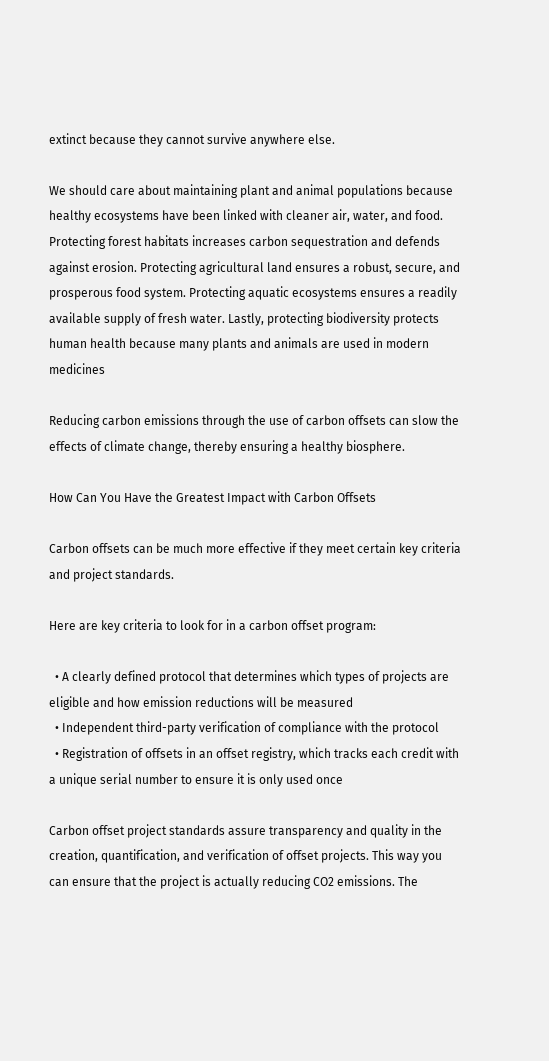extinct because they cannot survive anywhere else.

We should care about maintaining plant and animal populations because healthy ecosystems have been linked with cleaner air, water, and food. Protecting forest habitats increases carbon sequestration and defends against erosion. Protecting agricultural land ensures a robust, secure, and prosperous food system. Protecting aquatic ecosystems ensures a readily available supply of fresh water. Lastly, protecting biodiversity protects human health because many plants and animals are used in modern medicines

Reducing carbon emissions through the use of carbon offsets can slow the effects of climate change, thereby ensuring a healthy biosphere.

How Can You Have the Greatest Impact with Carbon Offsets

Carbon offsets can be much more effective if they meet certain key criteria and project standards.

Here are key criteria to look for in a carbon offset program:

  • A clearly defined protocol that determines which types of projects are eligible and how emission reductions will be measured
  • Independent third-party verification of compliance with the protocol
  • Registration of offsets in an offset registry, which tracks each credit with a unique serial number to ensure it is only used once

Carbon offset project standards assure transparency and quality in the creation, quantification, and verification of offset projects. This way you can ensure that the project is actually reducing CO2 emissions. The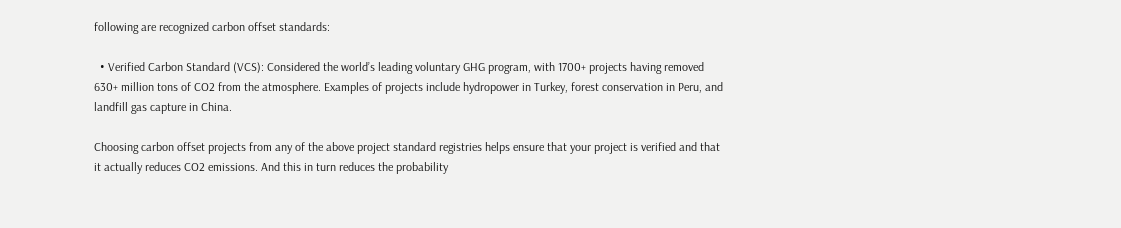following are recognized carbon offset standards:

  • Verified Carbon Standard (VCS): Considered the world’s leading voluntary GHG program, with 1700+ projects having removed 630+ million tons of CO2 from the atmosphere. Examples of projects include hydropower in Turkey, forest conservation in Peru, and landfill gas capture in China.

Choosing carbon offset projects from any of the above project standard registries helps ensure that your project is verified and that it actually reduces CO2 emissions. And this in turn reduces the probability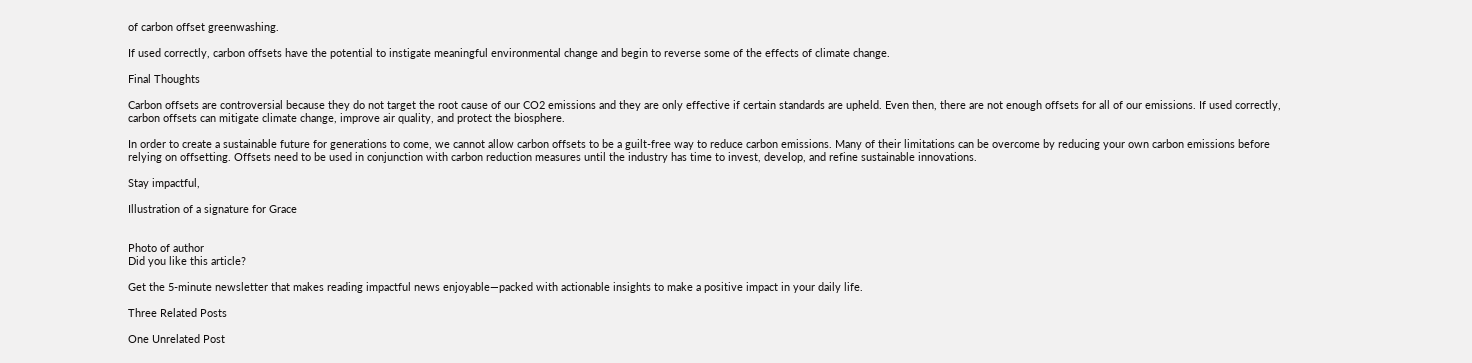of carbon offset greenwashing.

If used correctly, carbon offsets have the potential to instigate meaningful environmental change and begin to reverse some of the effects of climate change.

Final Thoughts

Carbon offsets are controversial because they do not target the root cause of our CO2 emissions and they are only effective if certain standards are upheld. Even then, there are not enough offsets for all of our emissions. If used correctly, carbon offsets can mitigate climate change, improve air quality, and protect the biosphere.

In order to create a sustainable future for generations to come, we cannot allow carbon offsets to be a guilt-free way to reduce carbon emissions. Many of their limitations can be overcome by reducing your own carbon emissions before relying on offsetting. Offsets need to be used in conjunction with carbon reduction measures until the industry has time to invest, develop, and refine sustainable innovations.

Stay impactful,

Illustration of a signature for Grace


Photo of author
Did you like this article?

Get the 5-minute newsletter that makes reading impactful news enjoyable—packed with actionable insights to make a positive impact in your daily life.

Three Related Posts

One Unrelated Post